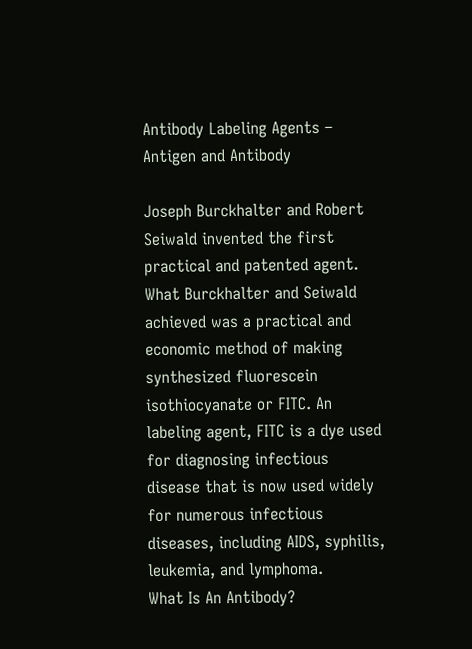Antibody Labeling Agents – Antigen and Antibody

Joseph Burckhalter and Robert Seiwald invented the first practical and patented agent. What Burckhalter and Seiwald achieved was a practical and economic method of making synthesized fluorescein isothiocyanate or FITC. An labeling agent, FITC is a dye used for diagnosing infectious disease that is now used widely for numerous infectious diseases, including AIDS, syphilis, leukemia, and lymphoma.
What Is An Antibody?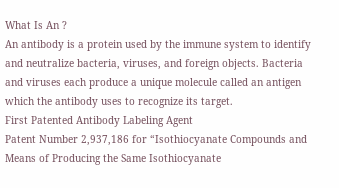What Is An ?
An antibody is a protein used by the immune system to identify and neutralize bacteria, viruses, and foreign objects. Bacteria and viruses each produce a unique molecule called an antigen which the antibody uses to recognize its target.
First Patented Antibody Labeling Agent
Patent Number 2,937,186 for “Isothiocyanate Compounds and Means of Producing the Same Isothiocyanate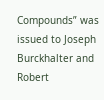Compounds” was issued to Joseph Burckhalter and Robert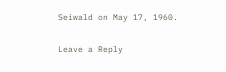Seiwald on May 17, 1960.

Leave a Reply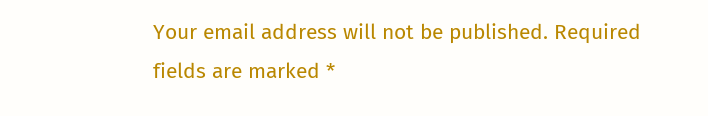Your email address will not be published. Required fields are marked *